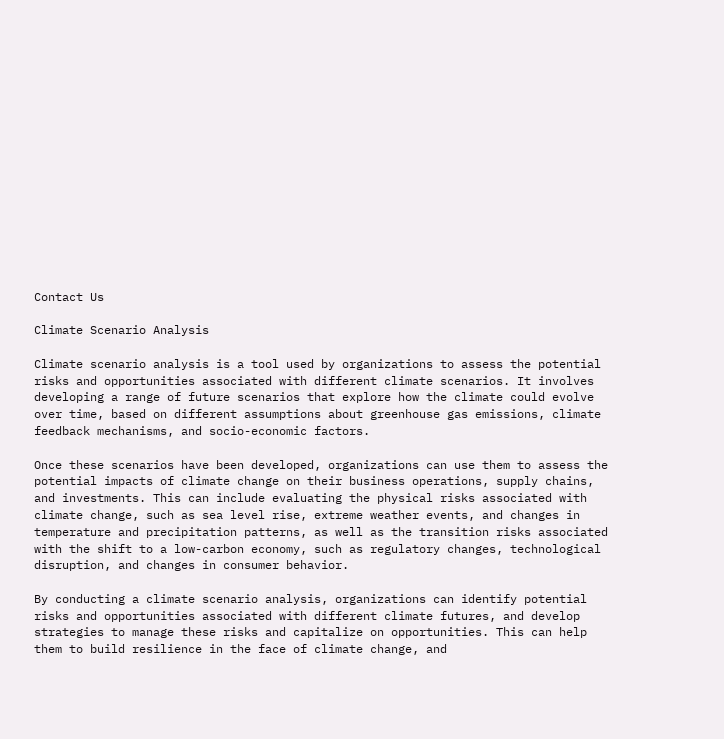Contact Us

Climate Scenario Analysis

Climate scenario analysis is a tool used by organizations to assess the potential risks and opportunities associated with different climate scenarios. It involves developing a range of future scenarios that explore how the climate could evolve over time, based on different assumptions about greenhouse gas emissions, climate feedback mechanisms, and socio-economic factors.

Once these scenarios have been developed, organizations can use them to assess the potential impacts of climate change on their business operations, supply chains, and investments. This can include evaluating the physical risks associated with climate change, such as sea level rise, extreme weather events, and changes in temperature and precipitation patterns, as well as the transition risks associated with the shift to a low-carbon economy, such as regulatory changes, technological disruption, and changes in consumer behavior.

By conducting a climate scenario analysis, organizations can identify potential risks and opportunities associated with different climate futures, and develop strategies to manage these risks and capitalize on opportunities. This can help them to build resilience in the face of climate change, and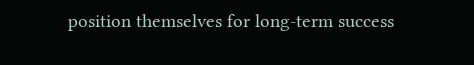position themselves for long-term success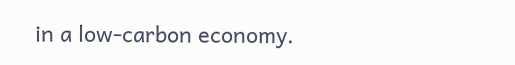in a low-carbon economy.